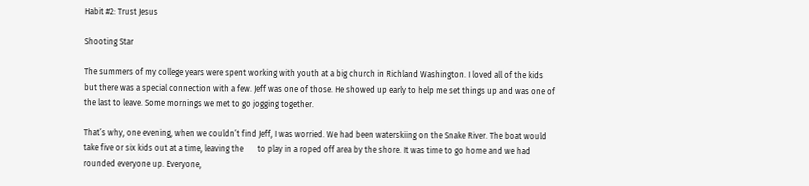Habit #2: Trust Jesus

Shooting Star

The summers of my college years were spent working with youth at a big church in Richland Washington. I loved all of the kids but there was a special connection with a few. Jeff was one of those. He showed up early to help me set things up and was one of the last to leave. Some mornings we met to go jogging together.

That’s why, one evening, when we couldn’t find Jeff, I was worried. We had been waterskiing on the Snake River. The boat would take five or six kids out at a time, leaving the       to play in a roped off area by the shore. It was time to go home and we had rounded everyone up. Everyone,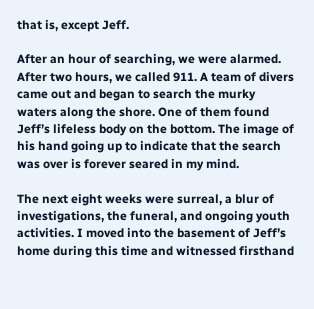that is, except Jeff.

After an hour of searching, we were alarmed. After two hours, we called 911. A team of divers came out and began to search the murky waters along the shore. One of them found Jeff’s lifeless body on the bottom. The image of his hand going up to indicate that the search was over is forever seared in my mind.

The next eight weeks were surreal, a blur of investigations, the funeral, and ongoing youth activities. I moved into the basement of Jeff’s home during this time and witnessed firsthand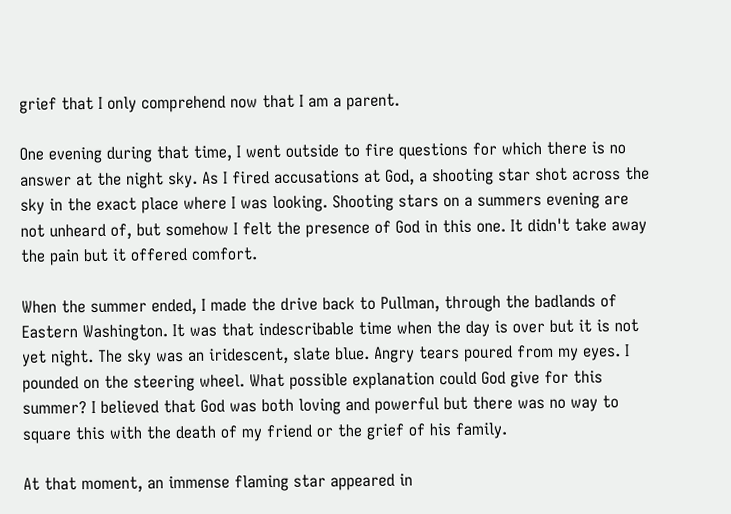grief that I only comprehend now that I am a parent.

One evening during that time, I went outside to fire questions for which there is no answer at the night sky. As I fired accusations at God, a shooting star shot across the sky in the exact place where I was looking. Shooting stars on a summers evening are not unheard of, but somehow I felt the presence of God in this one. It didn't take away the pain but it offered comfort.

When the summer ended, I made the drive back to Pullman, through the badlands of Eastern Washington. It was that indescribable time when the day is over but it is not yet night. The sky was an iridescent, slate blue. Angry tears poured from my eyes. I pounded on the steering wheel. What possible explanation could God give for this summer? I believed that God was both loving and powerful but there was no way to square this with the death of my friend or the grief of his family.

At that moment, an immense flaming star appeared in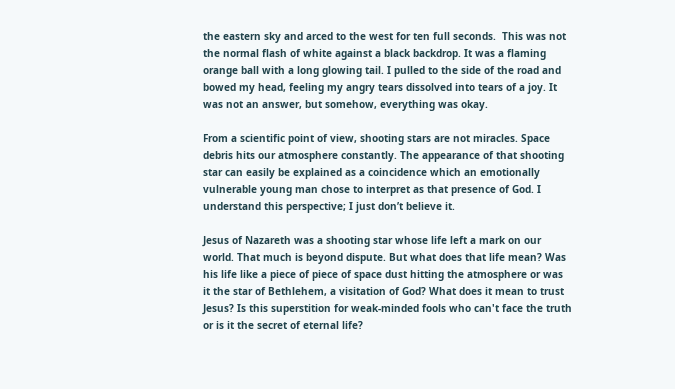the eastern sky and arced to the west for ten full seconds.  This was not the normal flash of white against a black backdrop. It was a flaming orange ball with a long glowing tail. I pulled to the side of the road and bowed my head, feeling my angry tears dissolved into tears of a joy. It was not an answer, but somehow, everything was okay.

From a scientific point of view, shooting stars are not miracles. Space debris hits our atmosphere constantly. The appearance of that shooting star can easily be explained as a coincidence which an emotionally vulnerable young man chose to interpret as that presence of God. I understand this perspective; I just don’t believe it.

Jesus of Nazareth was a shooting star whose life left a mark on our world. That much is beyond dispute. But what does that life mean? Was his life like a piece of piece of space dust hitting the atmosphere or was it the star of Bethlehem, a visitation of God? What does it mean to trust Jesus? Is this superstition for weak-minded fools who can't face the truth or is it the secret of eternal life?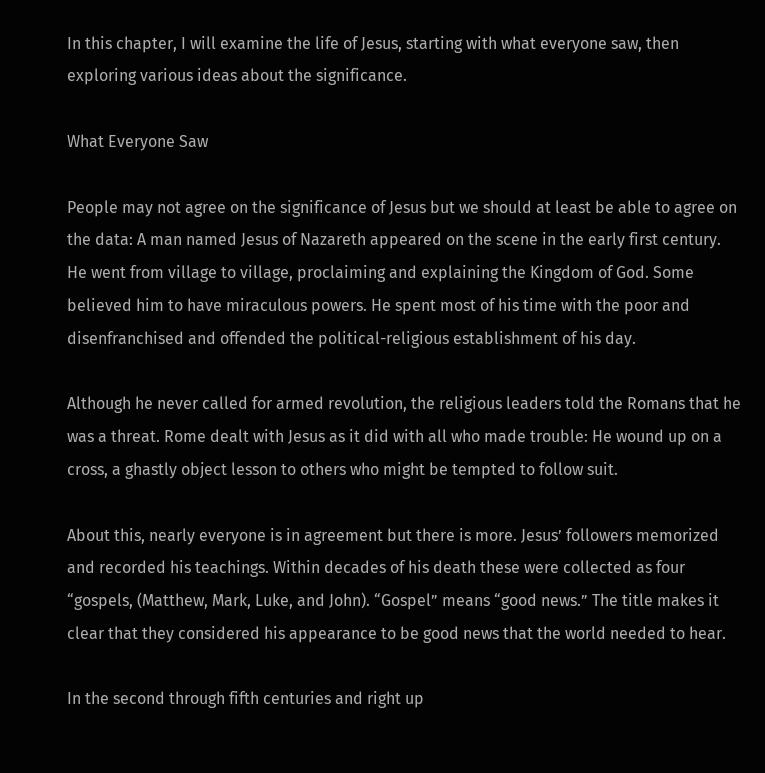In this chapter, I will examine the life of Jesus, starting with what everyone saw, then exploring various ideas about the significance.

What Everyone Saw

People may not agree on the significance of Jesus but we should at least be able to agree on the data: A man named Jesus of Nazareth appeared on the scene in the early first century. He went from village to village, proclaiming and explaining the Kingdom of God. Some believed him to have miraculous powers. He spent most of his time with the poor and disenfranchised and offended the political-religious establishment of his day.

Although he never called for armed revolution, the religious leaders told the Romans that he was a threat. Rome dealt with Jesus as it did with all who made trouble: He wound up on a cross, a ghastly object lesson to others who might be tempted to follow suit.

About this, nearly everyone is in agreement but there is more. Jesus’ followers memorized and recorded his teachings. Within decades of his death these were collected as four “gospels, (Matthew, Mark, Luke, and John). “Gospel” means “good news.” The title makes it clear that they considered his appearance to be good news that the world needed to hear.

In the second through fifth centuries and right up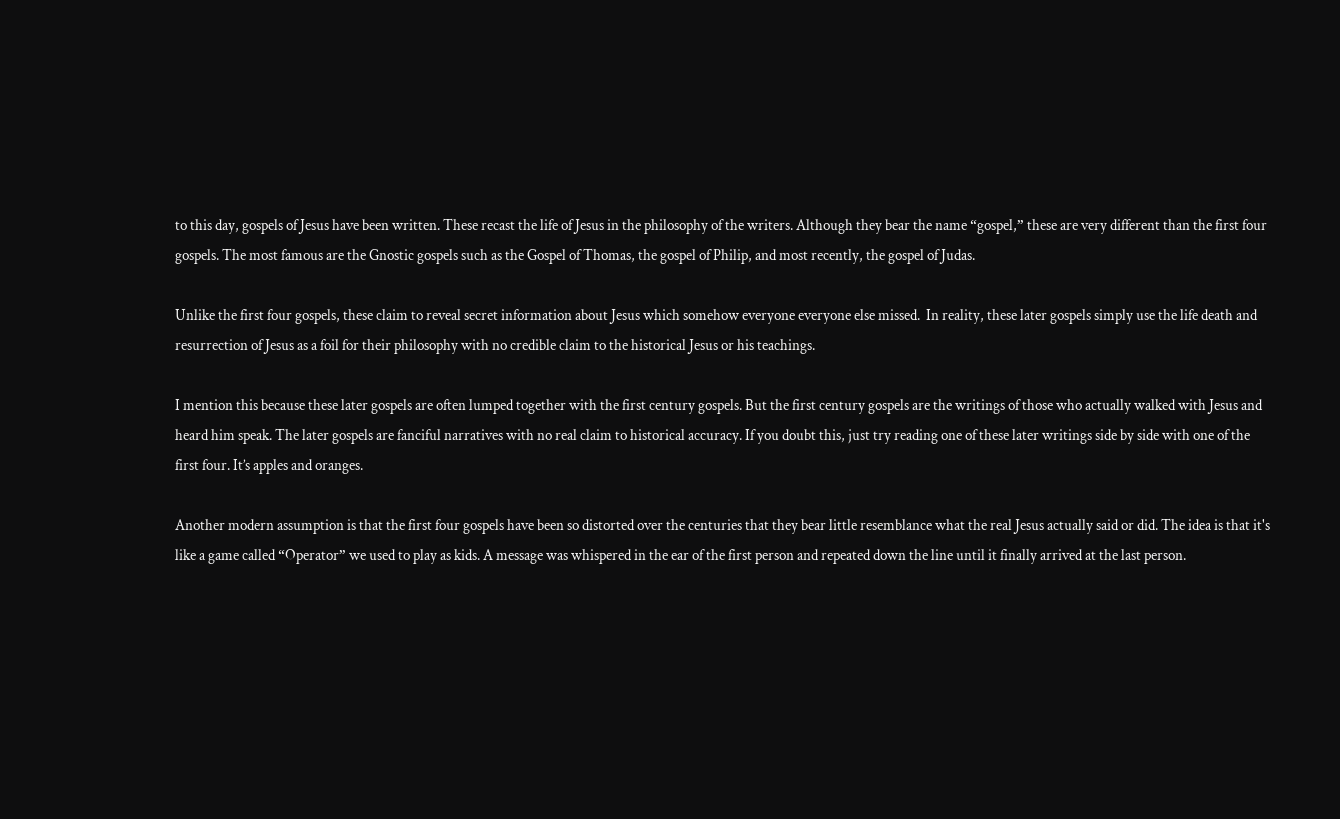to this day, gospels of Jesus have been written. These recast the life of Jesus in the philosophy of the writers. Although they bear the name “gospel,” these are very different than the first four gospels. The most famous are the Gnostic gospels such as the Gospel of Thomas, the gospel of Philip, and most recently, the gospel of Judas.

Unlike the first four gospels, these claim to reveal secret information about Jesus which somehow everyone everyone else missed.  In reality, these later gospels simply use the life death and resurrection of Jesus as a foil for their philosophy with no credible claim to the historical Jesus or his teachings.

I mention this because these later gospels are often lumped together with the first century gospels. But the first century gospels are the writings of those who actually walked with Jesus and heard him speak. The later gospels are fanciful narratives with no real claim to historical accuracy. If you doubt this, just try reading one of these later writings side by side with one of the first four. It’s apples and oranges.

Another modern assumption is that the first four gospels have been so distorted over the centuries that they bear little resemblance what the real Jesus actually said or did. The idea is that it's like a game called “Operator” we used to play as kids. A message was whispered in the ear of the first person and repeated down the line until it finally arrived at the last person.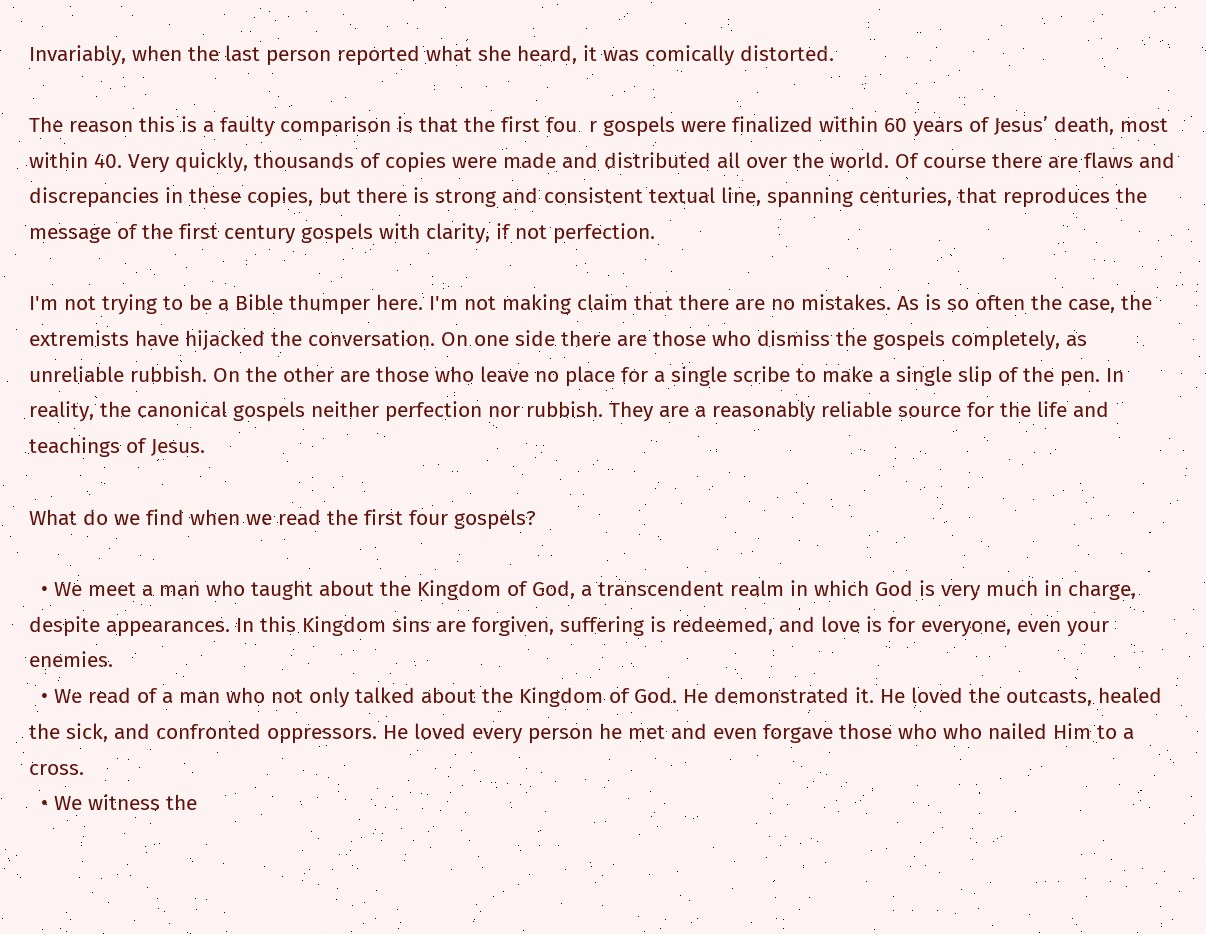Invariably, when the last person reported what she heard, it was comically distorted.

The reason this is a faulty comparison is that the first fou  r gospels were finalized within 60 years of Jesus’ death, most within 40. Very quickly, thousands of copies were made and distributed all over the world. Of course there are flaws and discrepancies in these copies, but there is strong and consistent textual line, spanning centuries, that reproduces the message of the first century gospels with clarity, if not perfection.

I'm not trying to be a Bible thumper here. I'm not making claim that there are no mistakes. As is so often the case, the extremists have hijacked the conversation. On one side there are those who dismiss the gospels completely, as unreliable rubbish. On the other are those who leave no place for a single scribe to make a single slip of the pen. In reality, the canonical gospels neither perfection nor rubbish. They are a reasonably reliable source for the life and teachings of Jesus.

What do we find when we read the first four gospels?

  • We meet a man who taught about the Kingdom of God, a transcendent realm in which God is very much in charge, despite appearances. In this Kingdom sins are forgiven, suffering is redeemed, and love is for everyone, even your enemies.
  • We read of a man who not only talked about the Kingdom of God. He demonstrated it. He loved the outcasts, healed the sick, and confronted oppressors. He loved every person he met and even forgave those who who nailed Him to a cross.
  • We witness the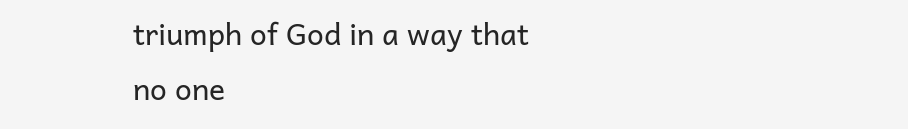triumph of God in a way that no one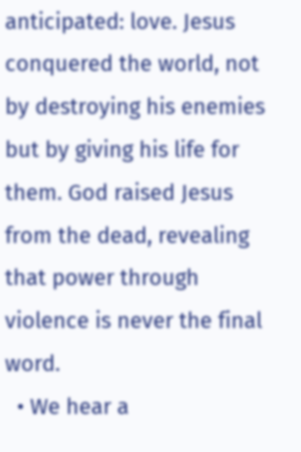anticipated: love. Jesus conquered the world, not by destroying his enemies but by giving his life for them. God raised Jesus from the dead, revealing that power through violence is never the final word.
  • We hear a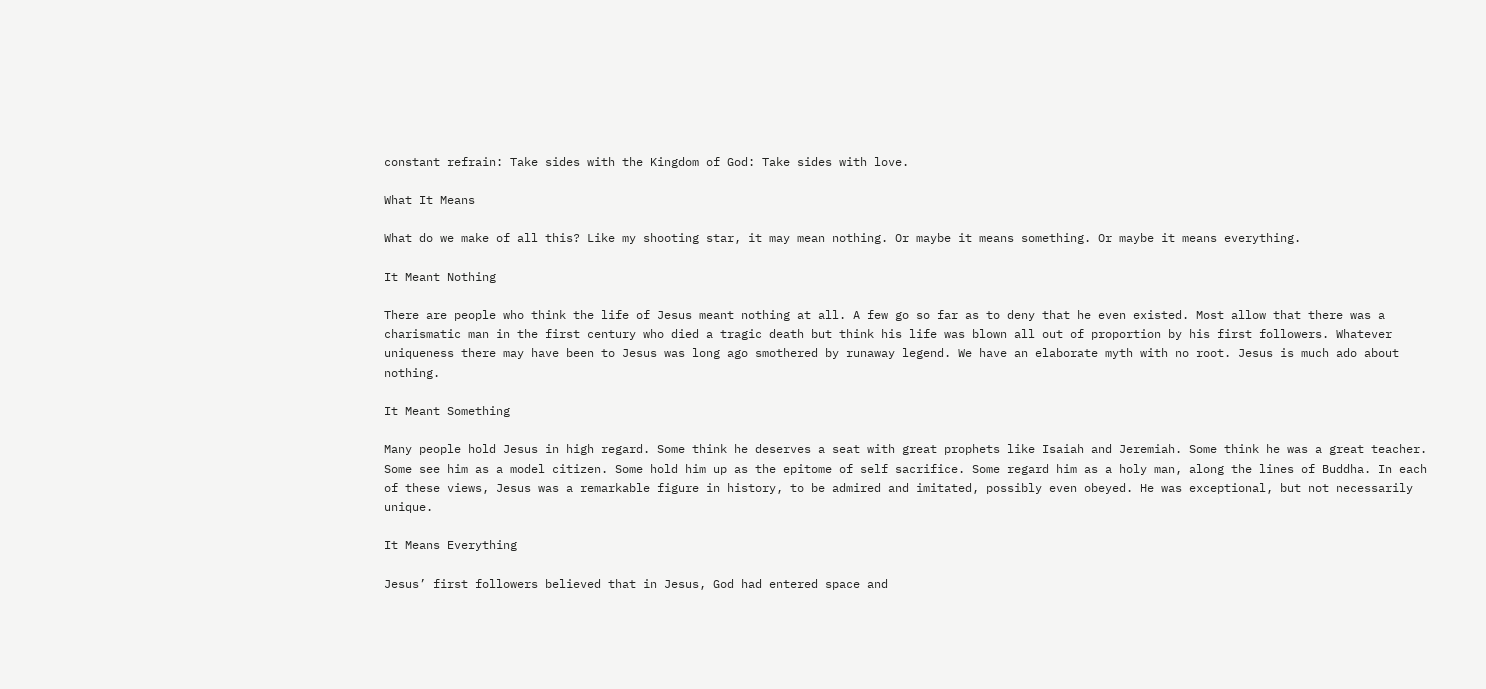constant refrain: Take sides with the Kingdom of God: Take sides with love.

What It Means

What do we make of all this? Like my shooting star, it may mean nothing. Or maybe it means something. Or maybe it means everything.

It Meant Nothing

There are people who think the life of Jesus meant nothing at all. A few go so far as to deny that he even existed. Most allow that there was a charismatic man in the first century who died a tragic death but think his life was blown all out of proportion by his first followers. Whatever uniqueness there may have been to Jesus was long ago smothered by runaway legend. We have an elaborate myth with no root. Jesus is much ado about nothing.

It Meant Something

Many people hold Jesus in high regard. Some think he deserves a seat with great prophets like Isaiah and Jeremiah. Some think he was a great teacher. Some see him as a model citizen. Some hold him up as the epitome of self sacrifice. Some regard him as a holy man, along the lines of Buddha. In each of these views, Jesus was a remarkable figure in history, to be admired and imitated, possibly even obeyed. He was exceptional, but not necessarily unique.

It Means Everything

Jesus’ first followers believed that in Jesus, God had entered space and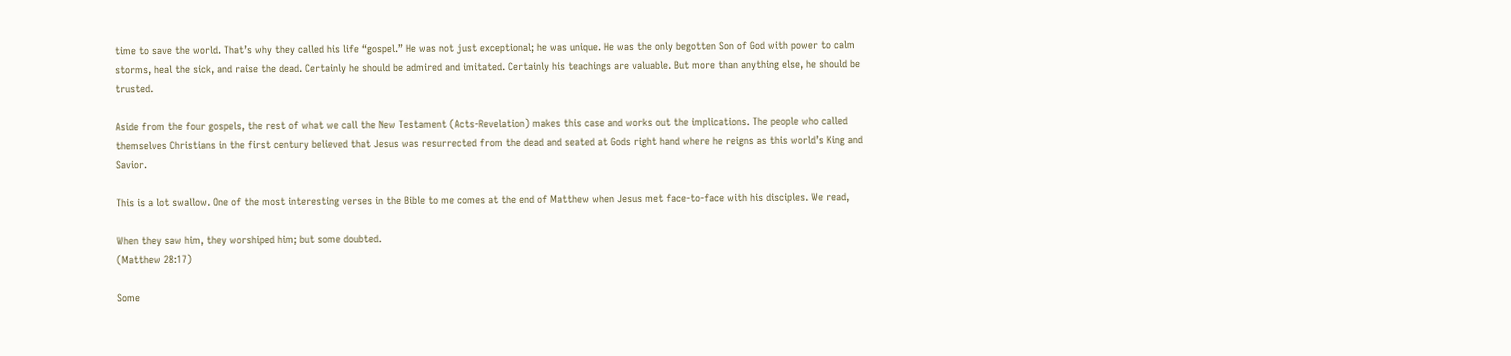time to save the world. That’s why they called his life “gospel.” He was not just exceptional; he was unique. He was the only begotten Son of God with power to calm storms, heal the sick, and raise the dead. Certainly he should be admired and imitated. Certainly his teachings are valuable. But more than anything else, he should be trusted.

Aside from the four gospels, the rest of what we call the New Testament (Acts-Revelation) makes this case and works out the implications. The people who called themselves Christians in the first century believed that Jesus was resurrected from the dead and seated at Gods right hand where he reigns as this world’s King and Savior.

This is a lot swallow. One of the most interesting verses in the Bible to me comes at the end of Matthew when Jesus met face-to-face with his disciples. We read,

When they saw him, they worshiped him; but some doubted.
(Matthew 28:17)

Some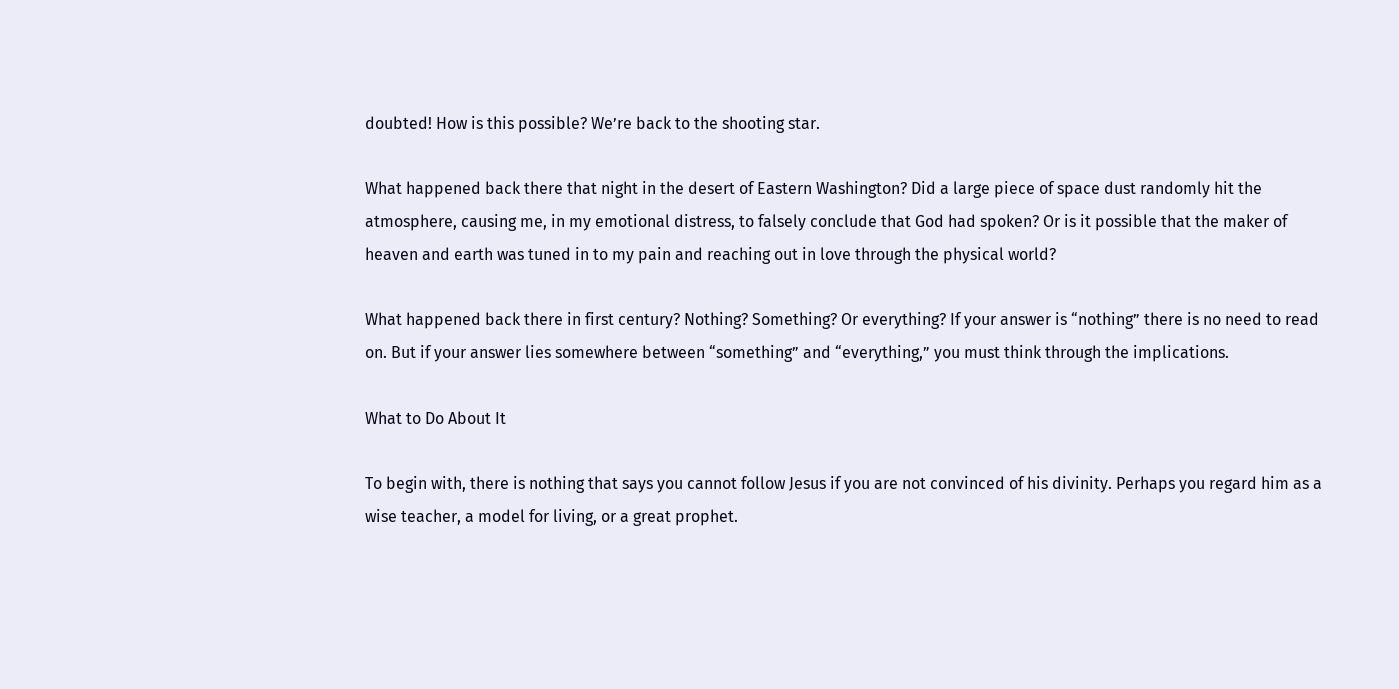doubted! How is this possible? We’re back to the shooting star.

What happened back there that night in the desert of Eastern Washington? Did a large piece of space dust randomly hit the atmosphere, causing me, in my emotional distress, to falsely conclude that God had spoken? Or is it possible that the maker of heaven and earth was tuned in to my pain and reaching out in love through the physical world?

What happened back there in first century? Nothing? Something? Or everything? If your answer is “nothing” there is no need to read on. But if your answer lies somewhere between “something” and “everything,” you must think through the implications.

What to Do About It

To begin with, there is nothing that says you cannot follow Jesus if you are not convinced of his divinity. Perhaps you regard him as a wise teacher, a model for living, or a great prophet.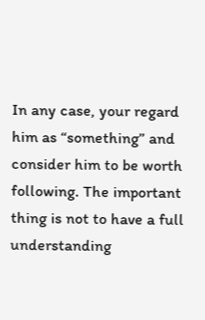In any case, your regard him as “something” and consider him to be worth following. The important thing is not to have a full understanding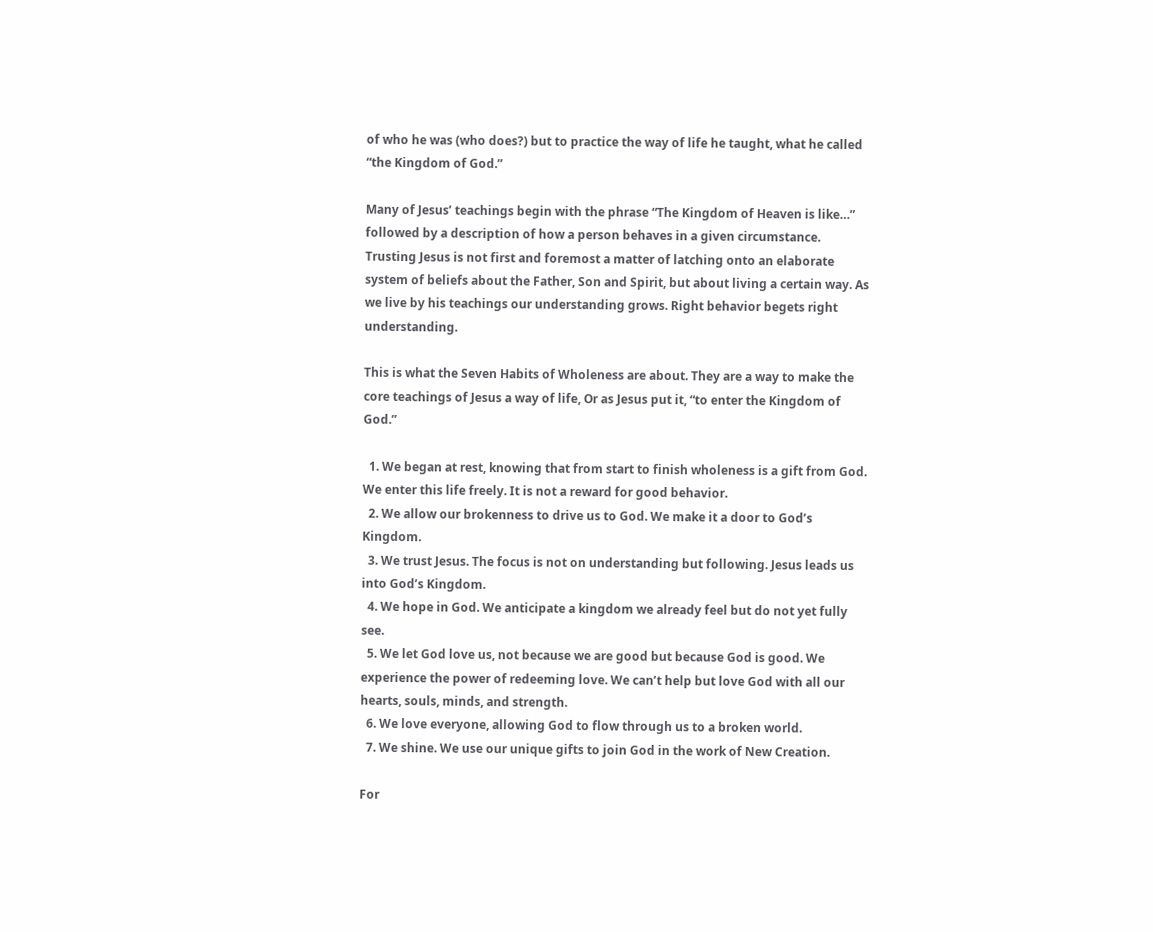of who he was (who does?) but to practice the way of life he taught, what he called “the Kingdom of God.”

Many of Jesus’ teachings begin with the phrase “The Kingdom of Heaven is like…” followed by a description of how a person behaves in a given circumstance. Trusting Jesus is not first and foremost a matter of latching onto an elaborate system of beliefs about the Father, Son and Spirit, but about living a certain way. As we live by his teachings our understanding grows. Right behavior begets right understanding.

This is what the Seven Habits of Wholeness are about. They are a way to make the core teachings of Jesus a way of life, Or as Jesus put it, “to enter the Kingdom of God.”

  1. We began at rest, knowing that from start to finish wholeness is a gift from God. We enter this life freely. It is not a reward for good behavior.
  2. We allow our brokenness to drive us to God. We make it a door to God’s Kingdom.
  3. We trust Jesus. The focus is not on understanding but following. Jesus leads us into God’s Kingdom.
  4. We hope in God. We anticipate a kingdom we already feel but do not yet fully see.
  5. We let God love us, not because we are good but because God is good. We experience the power of redeeming love. We can’t help but love God with all our hearts, souls, minds, and strength.
  6. We love everyone, allowing God to flow through us to a broken world.
  7. We shine. We use our unique gifts to join God in the work of New Creation.

For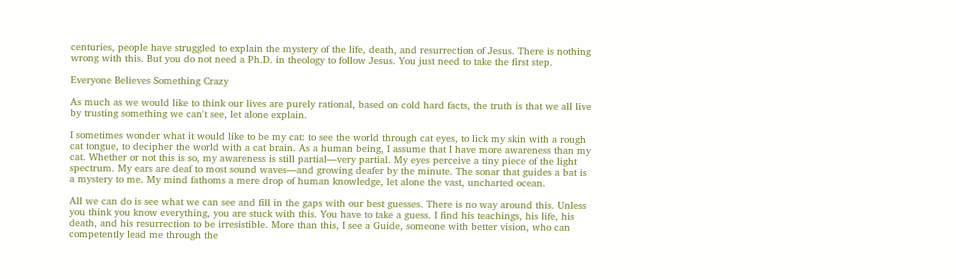centuries, people have struggled to explain the mystery of the life, death, and resurrection of Jesus. There is nothing wrong with this. But you do not need a Ph.D. in theology to follow Jesus. You just need to take the first step.

Everyone Believes Something Crazy

As much as we would like to think our lives are purely rational, based on cold hard facts, the truth is that we all live by trusting something we can't see, let alone explain.

I sometimes wonder what it would like to be my cat: to see the world through cat eyes, to lick my skin with a rough cat tongue, to decipher the world with a cat brain. As a human being, I assume that I have more awareness than my cat. Whether or not this is so, my awareness is still partial—very partial. My eyes perceive a tiny piece of the light spectrum. My ears are deaf to most sound waves—and growing deafer by the minute. The sonar that guides a bat is a mystery to me. My mind fathoms a mere drop of human knowledge, let alone the vast, uncharted ocean.

All we can do is see what we can see and fill in the gaps with our best guesses. There is no way around this. Unless you think you know everything, you are stuck with this. You have to take a guess. I find his teachings, his life, his death, and his resurrection to be irresistible. More than this, I see a Guide, someone with better vision, who can competently lead me through the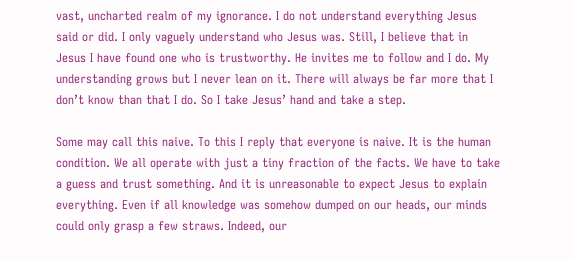vast, uncharted realm of my ignorance. I do not understand everything Jesus said or did. I only vaguely understand who Jesus was. Still, I believe that in Jesus I have found one who is trustworthy. He invites me to follow and I do. My understanding grows but I never lean on it. There will always be far more that I don’t know than that I do. So I take Jesus’ hand and take a step.

Some may call this naive. To this I reply that everyone is naive. It is the human condition. We all operate with just a tiny fraction of the facts. We have to take a guess and trust something. And it is unreasonable to expect Jesus to explain everything. Even if all knowledge was somehow dumped on our heads, our minds could only grasp a few straws. Indeed, our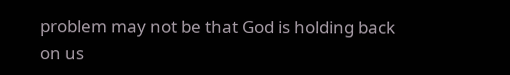problem may not be that God is holding back on us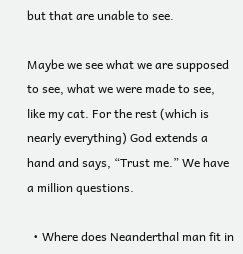but that are unable to see.

Maybe we see what we are supposed to see, what we were made to see, like my cat. For the rest (which is nearly everything) God extends a hand and says, “Trust me.” We have a million questions.

  • Where does Neanderthal man fit in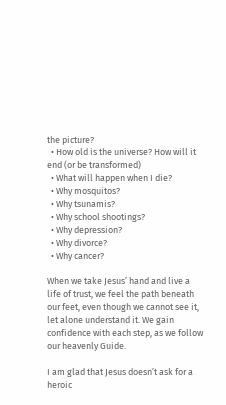the picture?
  • How old is the universe? How will it end (or be transformed)
  • What will happen when I die?
  • Why mosquitos?
  • Why tsunamis?
  • Why school shootings?
  • Why depression?
  • Why divorce?
  • Why cancer?

When we take Jesus’ hand and live a life of trust, we feel the path beneath our feet, even though we cannot see it, let alone understand it. We gain confidence with each step, as we follow our heavenly Guide.

I am glad that Jesus doesn’t ask for a heroic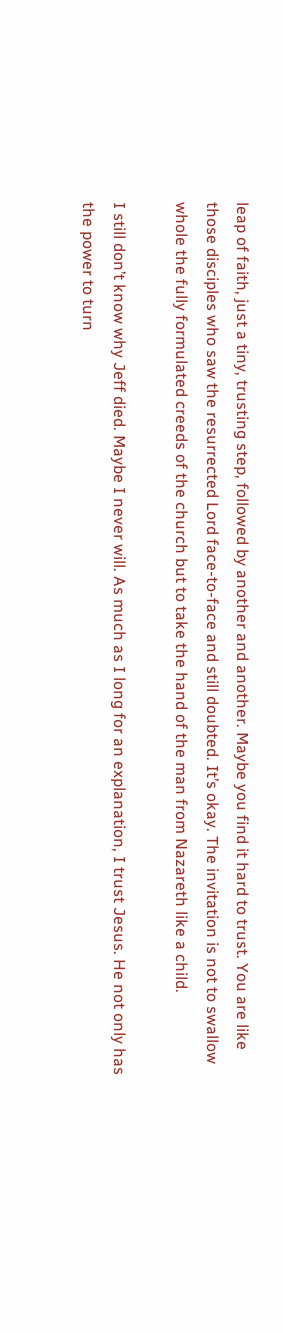leap of faith, just a tiny, trusting step, followed by another and another. Maybe you find it hard to trust. You are like those disciples who saw the resurrected Lord face-to-face and still doubted. It’s okay. The invitation is not to swallow whole the fully formulated creeds of the church but to take the hand of the man from Nazareth like a child.

I still don’t know why Jeff died. Maybe I never will. As much as I long for an explanation, I trust Jesus. He not only has the power to turn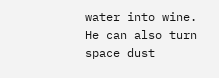water into wine. He can also turn space dust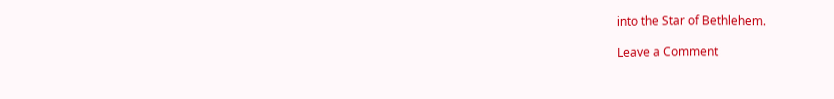into the Star of Bethlehem.

Leave a Comment